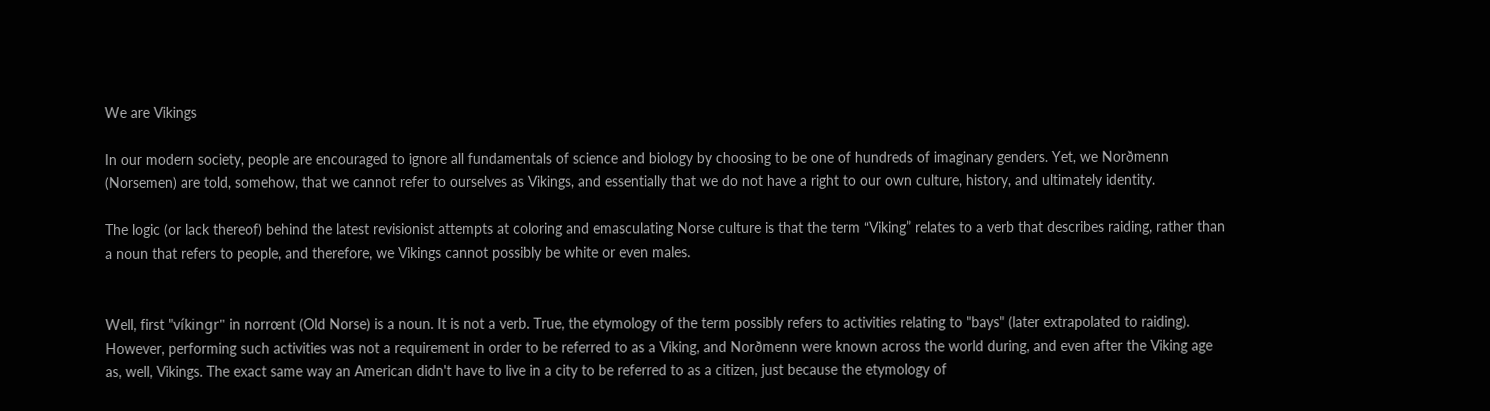We are Vikings

In our modern society, people are encouraged to ignore all fundamentals of science and biology by choosing to be one of hundreds of imaginary genders. Yet, we Norðmenn (Norsemen) are told, somehow, that we cannot refer to ourselves as Vikings, and essentially that we do not have a right to our own culture, history, and ultimately identity.

The logic (or lack thereof) behind the latest revisionist attempts at coloring and emasculating Norse culture is that the term “Viking” relates to a verb that describes raiding, rather than a noun that refers to people, and therefore, we Vikings cannot possibly be white or even males.


Well, first "víkingr" in norrœnt (Old Norse) is a noun. It is not a verb. True, the etymology of the term possibly refers to activities relating to "bays" (later extrapolated to raiding). However, performing such activities was not a requirement in order to be referred to as a Viking, and Norðmenn were known across the world during, and even after the Viking age as, well, Vikings. The exact same way an American didn't have to live in a city to be referred to as a citizen, just because the etymology of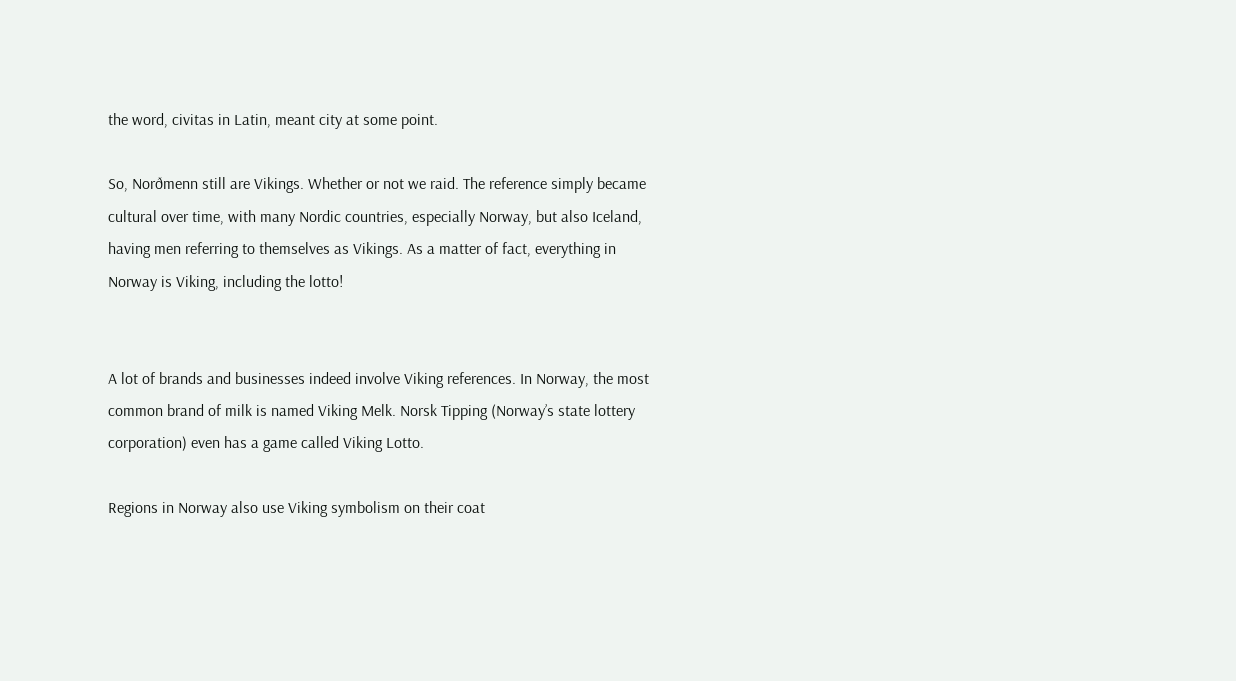the word, civitas in Latin, meant city at some point.

So, Norðmenn still are Vikings. Whether or not we raid. The reference simply became cultural over time, with many Nordic countries, especially Norway, but also Iceland, having men referring to themselves as Vikings. As a matter of fact, everything in Norway is Viking, including the lotto!


A lot of brands and businesses indeed involve Viking references. In Norway, the most common brand of milk is named Viking Melk. Norsk Tipping (Norway’s state lottery corporation) even has a game called Viking Lotto.

Regions in Norway also use Viking symbolism on their coat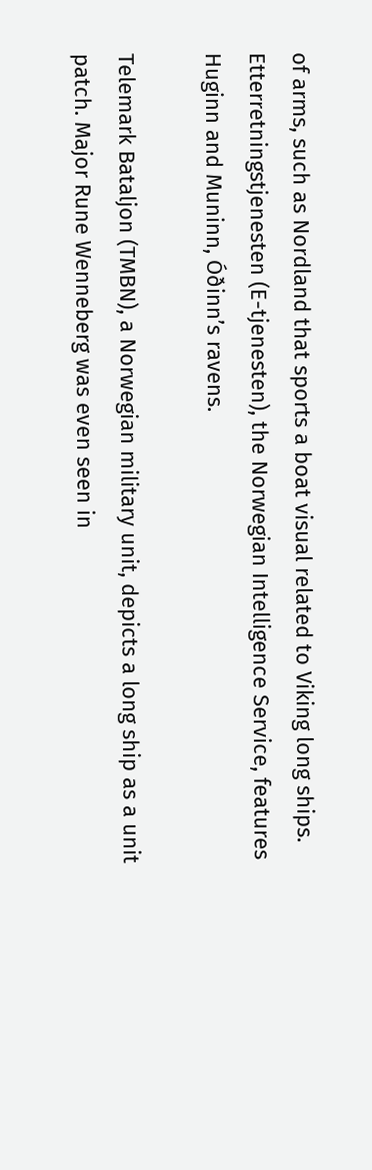of arms, such as Nordland that sports a boat visual related to Viking long ships. Etterretningstjenesten (E-tjenesten), the Norwegian Intelligence Service, features Huginn and Muninn, Óðinn’s ravens.

Telemark Bataljon (TMBN), a Norwegian military unit, depicts a long ship as a unit patch. Major Rune Wenneberg was even seen in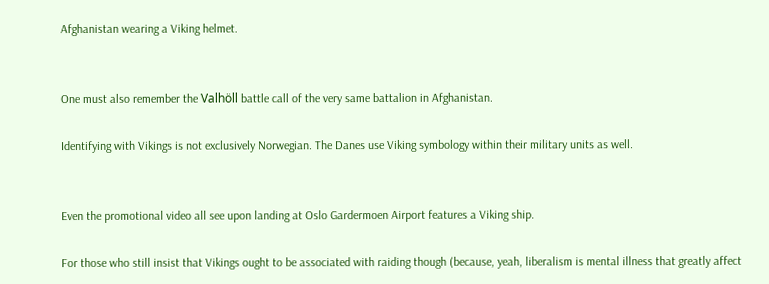Afghanistan wearing a Viking helmet.


One must also remember the Valhöll battle call of the very same battalion in Afghanistan.

Identifying with Vikings is not exclusively Norwegian. The Danes use Viking symbology within their military units as well.


Even the promotional video all see upon landing at Oslo Gardermoen Airport features a Viking ship.

For those who still insist that Vikings ought to be associated with raiding though (because, yeah, liberalism is mental illness that greatly affect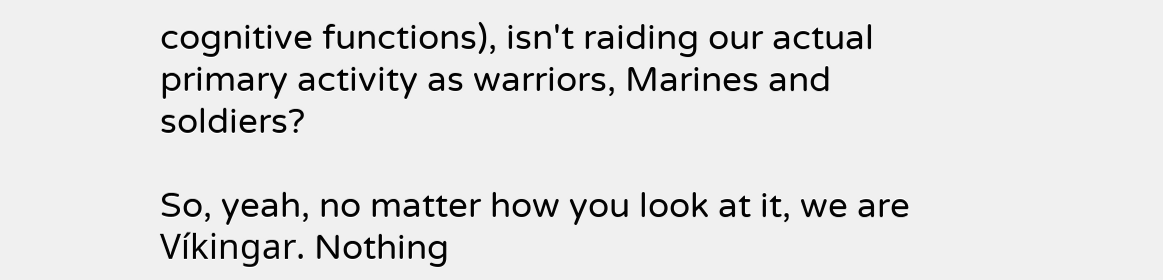cognitive functions), isn't raiding our actual primary activity as warriors, Marines and soldiers?

So, yeah, no matter how you look at it, we are Víkingar. Nothing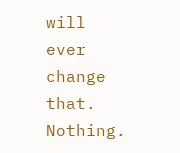will ever change that. Nothing.